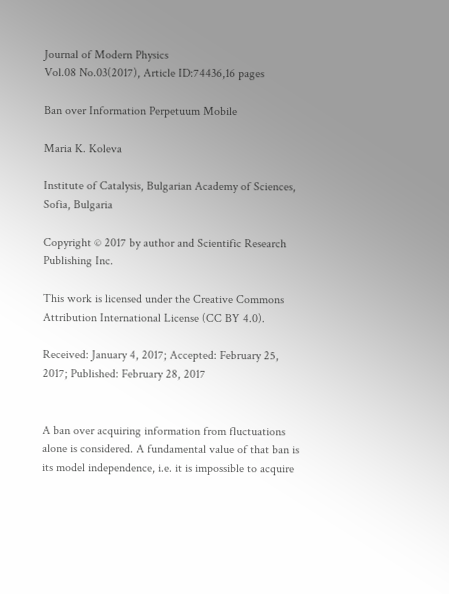Journal of Modern Physics
Vol.08 No.03(2017), Article ID:74436,16 pages

Ban over Information Perpetuum Mobile

Maria K. Koleva

Institute of Catalysis, Bulgarian Academy of Sciences, Sofia, Bulgaria

Copyright © 2017 by author and Scientific Research Publishing Inc.

This work is licensed under the Creative Commons Attribution International License (CC BY 4.0).

Received: January 4, 2017; Accepted: February 25, 2017; Published: February 28, 2017


A ban over acquiring information from fluctuations alone is considered. A fundamental value of that ban is its model independence, i.e. it is impossible to acquire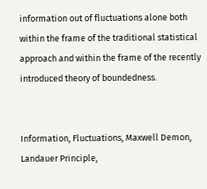information out of fluctuations alone both within the frame of the traditional statistical approach and within the frame of the recently introduced theory of boundedness.


Information, Fluctuations, Maxwell Demon, Landauer Principle,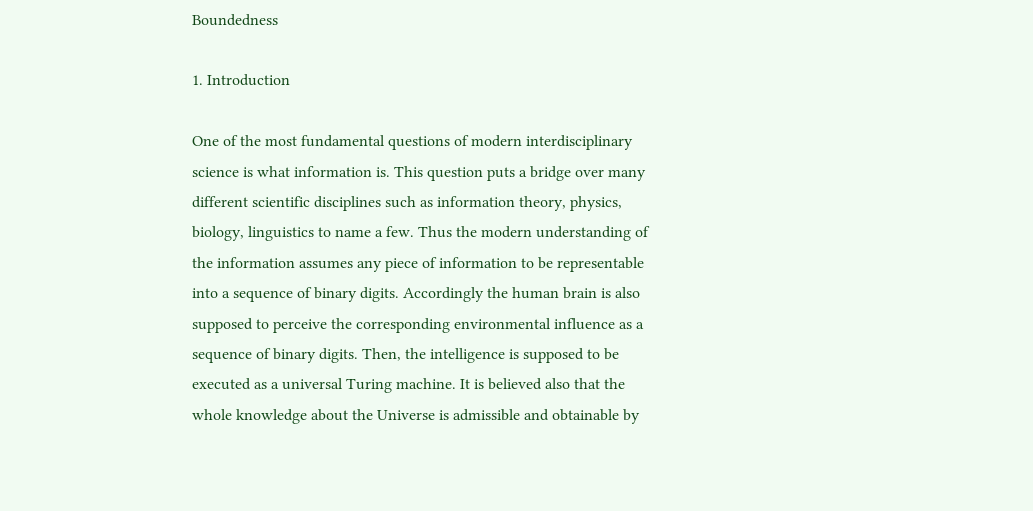Boundedness

1. Introduction

One of the most fundamental questions of modern interdisciplinary science is what information is. This question puts a bridge over many different scientific disciplines such as information theory, physics, biology, linguistics to name a few. Thus the modern understanding of the information assumes any piece of information to be representable into a sequence of binary digits. Accordingly the human brain is also supposed to perceive the corresponding environmental influence as a sequence of binary digits. Then, the intelligence is supposed to be executed as a universal Turing machine. It is believed also that the whole knowledge about the Universe is admissible and obtainable by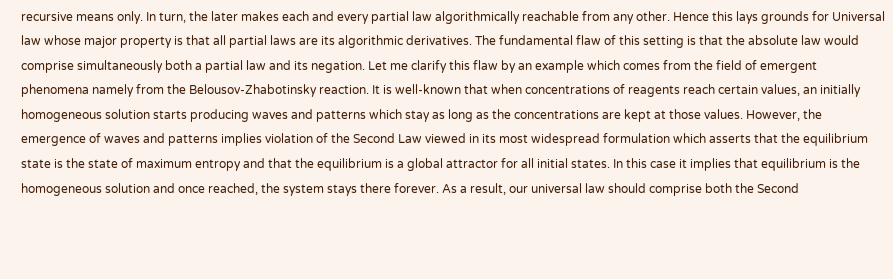recursive means only. In turn, the later makes each and every partial law algorithmically reachable from any other. Hence this lays grounds for Universal law whose major property is that all partial laws are its algorithmic derivatives. The fundamental flaw of this setting is that the absolute law would comprise simultaneously both a partial law and its negation. Let me clarify this flaw by an example which comes from the field of emergent phenomena namely from the Belousov-Zhabotinsky reaction. It is well-known that when concentrations of reagents reach certain values, an initially homogeneous solution starts producing waves and patterns which stay as long as the concentrations are kept at those values. However, the emergence of waves and patterns implies violation of the Second Law viewed in its most widespread formulation which asserts that the equilibrium state is the state of maximum entropy and that the equilibrium is a global attractor for all initial states. In this case it implies that equilibrium is the homogeneous solution and once reached, the system stays there forever. As a result, our universal law should comprise both the Second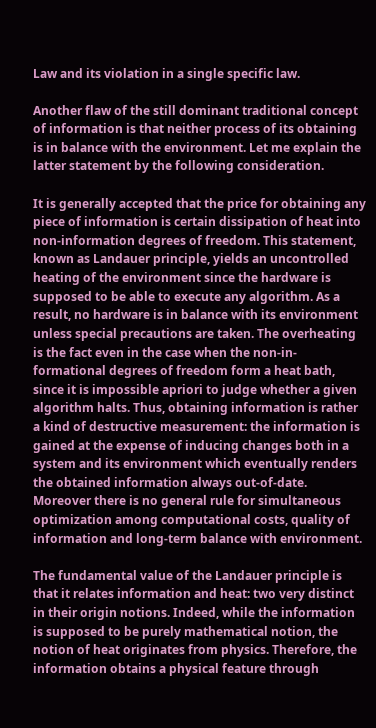Law and its violation in a single specific law.

Another flaw of the still dominant traditional concept of information is that neither process of its obtaining is in balance with the environment. Let me explain the latter statement by the following consideration.

It is generally accepted that the price for obtaining any piece of information is certain dissipation of heat into non-information degrees of freedom. This statement, known as Landauer principle, yields an uncontrolled heating of the environment since the hardware is supposed to be able to execute any algorithm. As a result, no hardware is in balance with its environment unless special precautions are taken. The overheating is the fact even in the case when the non-in- formational degrees of freedom form a heat bath, since it is impossible apriori to judge whether a given algorithm halts. Thus, obtaining information is rather a kind of destructive measurement: the information is gained at the expense of inducing changes both in a system and its environment which eventually renders the obtained information always out-of-date. Moreover there is no general rule for simultaneous optimization among computational costs, quality of information and long-term balance with environment.

The fundamental value of the Landauer principle is that it relates information and heat: two very distinct in their origin notions. Indeed, while the information is supposed to be purely mathematical notion, the notion of heat originates from physics. Therefore, the information obtains a physical feature through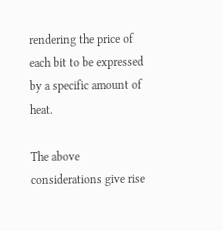rendering the price of each bit to be expressed by a specific amount of heat.

The above considerations give rise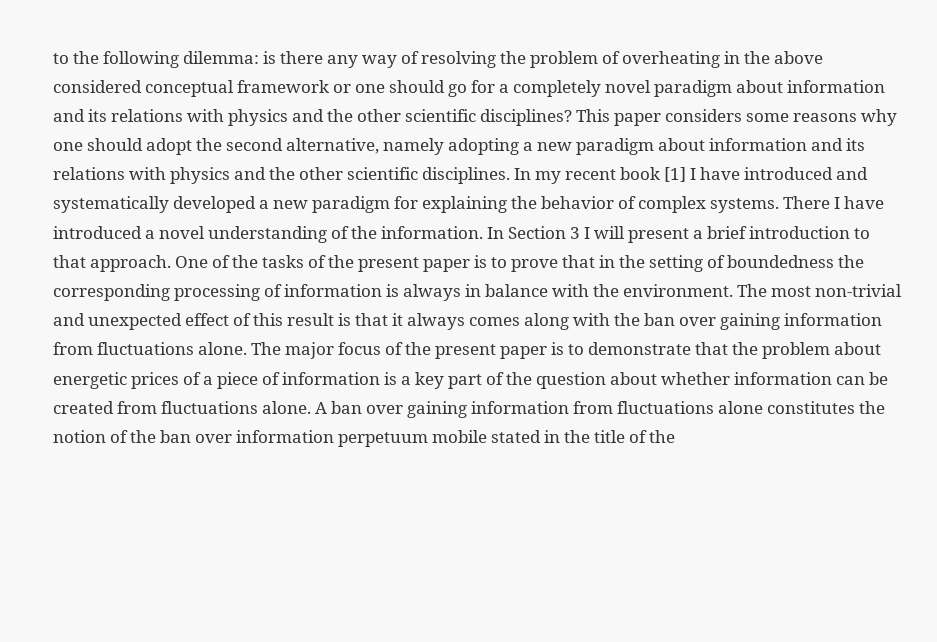to the following dilemma: is there any way of resolving the problem of overheating in the above considered conceptual framework or one should go for a completely novel paradigm about information and its relations with physics and the other scientific disciplines? This paper considers some reasons why one should adopt the second alternative, namely adopting a new paradigm about information and its relations with physics and the other scientific disciplines. In my recent book [1] I have introduced and systematically developed a new paradigm for explaining the behavior of complex systems. There I have introduced a novel understanding of the information. In Section 3 I will present a brief introduction to that approach. One of the tasks of the present paper is to prove that in the setting of boundedness the corresponding processing of information is always in balance with the environment. The most non-trivial and unexpected effect of this result is that it always comes along with the ban over gaining information from fluctuations alone. The major focus of the present paper is to demonstrate that the problem about energetic prices of a piece of information is a key part of the question about whether information can be created from fluctuations alone. A ban over gaining information from fluctuations alone constitutes the notion of the ban over information perpetuum mobile stated in the title of the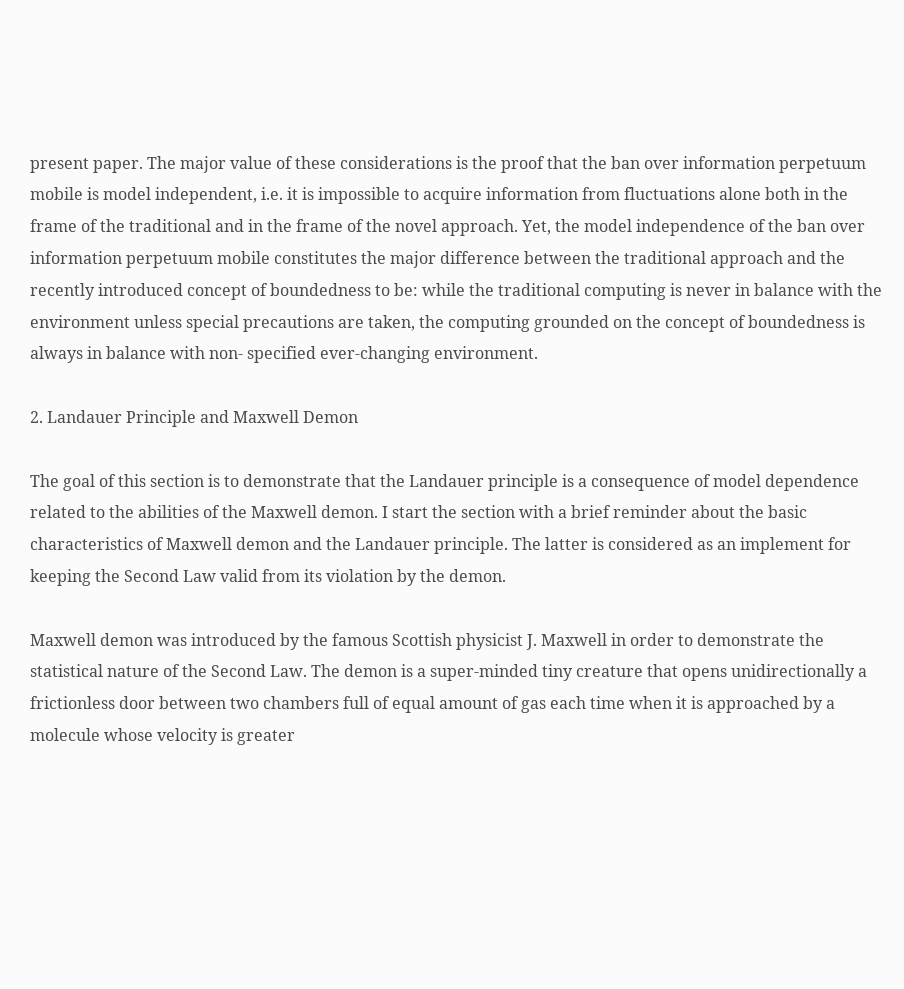present paper. The major value of these considerations is the proof that the ban over information perpetuum mobile is model independent, i.e. it is impossible to acquire information from fluctuations alone both in the frame of the traditional and in the frame of the novel approach. Yet, the model independence of the ban over information perpetuum mobile constitutes the major difference between the traditional approach and the recently introduced concept of boundedness to be: while the traditional computing is never in balance with the environment unless special precautions are taken, the computing grounded on the concept of boundedness is always in balance with non- specified ever-changing environment.

2. Landauer Principle and Maxwell Demon

The goal of this section is to demonstrate that the Landauer principle is a consequence of model dependence related to the abilities of the Maxwell demon. I start the section with a brief reminder about the basic characteristics of Maxwell demon and the Landauer principle. The latter is considered as an implement for keeping the Second Law valid from its violation by the demon.

Maxwell demon was introduced by the famous Scottish physicist J. Maxwell in order to demonstrate the statistical nature of the Second Law. The demon is a super-minded tiny creature that opens unidirectionally a frictionless door between two chambers full of equal amount of gas each time when it is approached by a molecule whose velocity is greater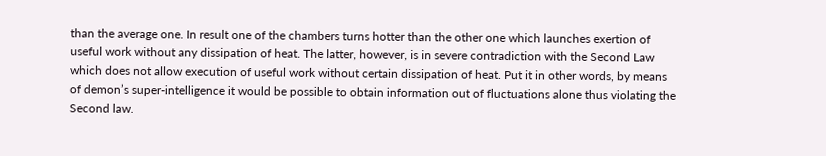than the average one. In result one of the chambers turns hotter than the other one which launches exertion of useful work without any dissipation of heat. The latter, however, is in severe contradiction with the Second Law which does not allow execution of useful work without certain dissipation of heat. Put it in other words, by means of demon’s super-intelligence it would be possible to obtain information out of fluctuations alone thus violating the Second law.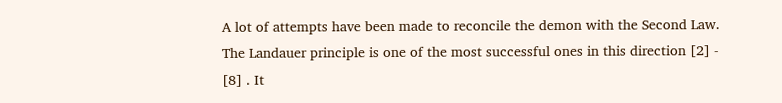A lot of attempts have been made to reconcile the demon with the Second Law. The Landauer principle is one of the most successful ones in this direction [2] - [8] . It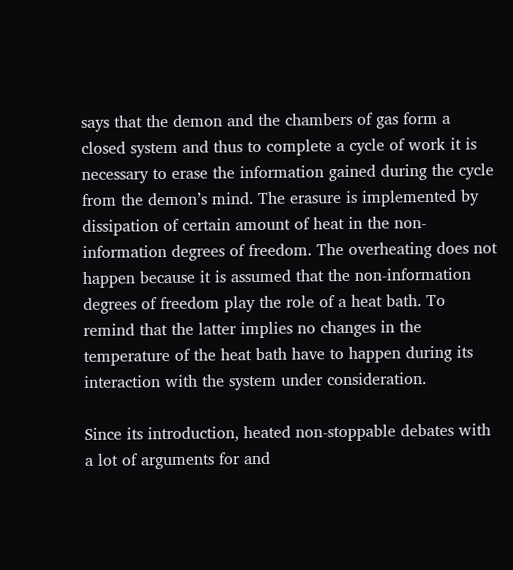says that the demon and the chambers of gas form a closed system and thus to complete a cycle of work it is necessary to erase the information gained during the cycle from the demon’s mind. The erasure is implemented by dissipation of certain amount of heat in the non-information degrees of freedom. The overheating does not happen because it is assumed that the non-information degrees of freedom play the role of a heat bath. To remind that the latter implies no changes in the temperature of the heat bath have to happen during its interaction with the system under consideration.

Since its introduction, heated non-stoppable debates with a lot of arguments for and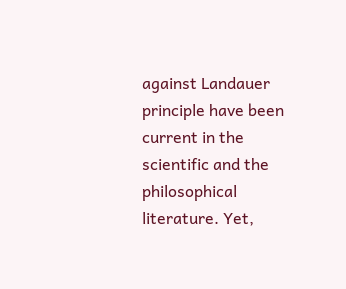against Landauer principle have been current in the scientific and the philosophical literature. Yet,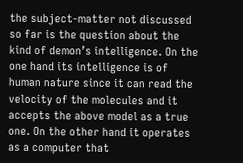the subject-matter not discussed so far is the question about the kind of demon’s intelligence. On the one hand its intelligence is of human nature since it can read the velocity of the molecules and it accepts the above model as a true one. On the other hand it operates as a computer that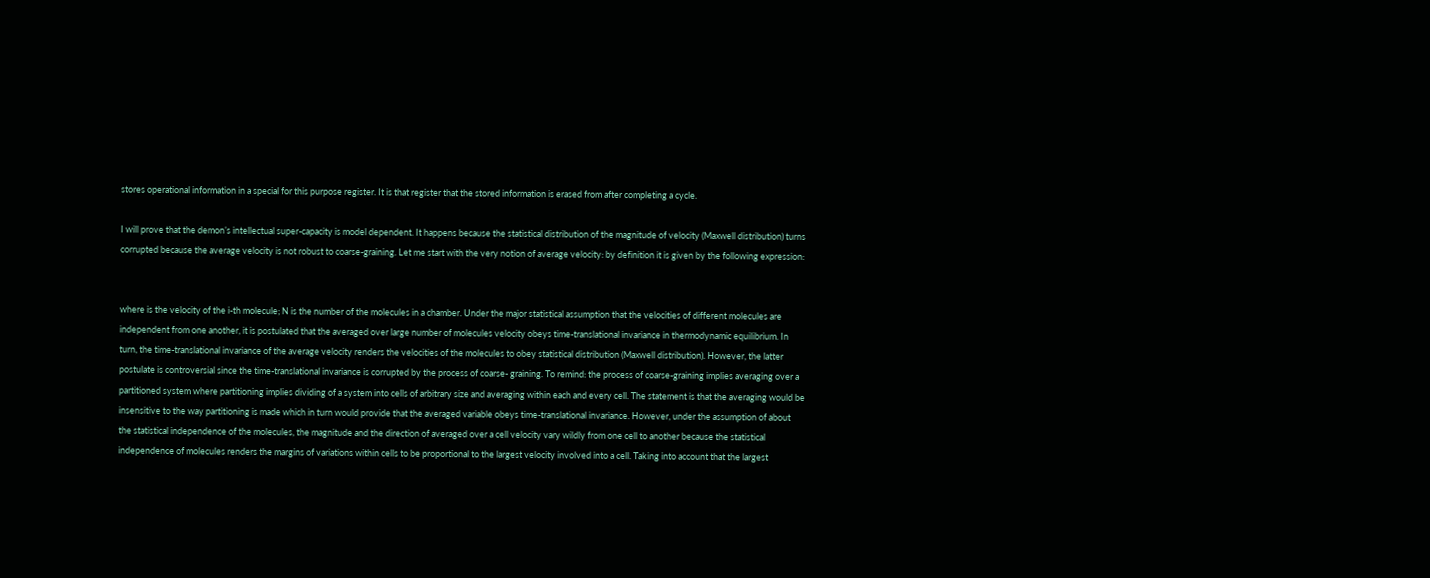stores operational information in a special for this purpose register. It is that register that the stored information is erased from after completing a cycle.

I will prove that the demon’s intellectual super-capacity is model dependent. It happens because the statistical distribution of the magnitude of velocity (Maxwell distribution) turns corrupted because the average velocity is not robust to coarse-graining. Let me start with the very notion of average velocity: by definition it is given by the following expression:


where is the velocity of the i-th molecule; N is the number of the molecules in a chamber. Under the major statistical assumption that the velocities of different molecules are independent from one another, it is postulated that the averaged over large number of molecules velocity obeys time-translational invariance in thermodynamic equilibrium. In turn, the time-translational invariance of the average velocity renders the velocities of the molecules to obey statistical distribution (Maxwell distribution). However, the latter postulate is controversial since the time-translational invariance is corrupted by the process of coarse- graining. To remind: the process of coarse-graining implies averaging over a partitioned system where partitioning implies dividing of a system into cells of arbitrary size and averaging within each and every cell. The statement is that the averaging would be insensitive to the way partitioning is made which in turn would provide that the averaged variable obeys time-translational invariance. However, under the assumption of about the statistical independence of the molecules, the magnitude and the direction of averaged over a cell velocity vary wildly from one cell to another because the statistical independence of molecules renders the margins of variations within cells to be proportional to the largest velocity involved into a cell. Taking into account that the largest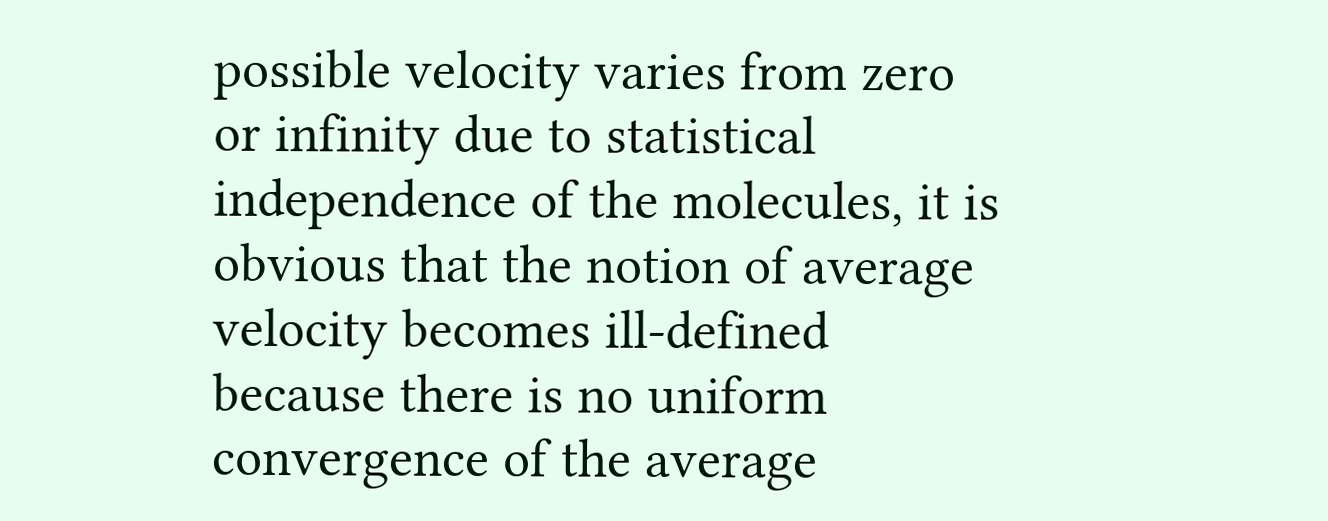possible velocity varies from zero or infinity due to statistical independence of the molecules, it is obvious that the notion of average velocity becomes ill-defined because there is no uniform convergence of the average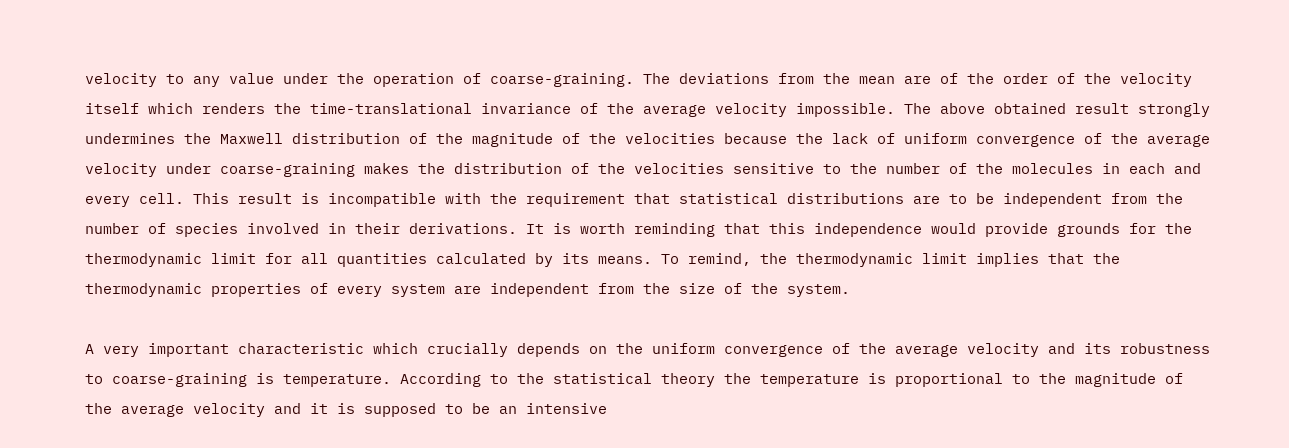velocity to any value under the operation of coarse-graining. The deviations from the mean are of the order of the velocity itself which renders the time-translational invariance of the average velocity impossible. The above obtained result strongly undermines the Maxwell distribution of the magnitude of the velocities because the lack of uniform convergence of the average velocity under coarse-graining makes the distribution of the velocities sensitive to the number of the molecules in each and every cell. This result is incompatible with the requirement that statistical distributions are to be independent from the number of species involved in their derivations. It is worth reminding that this independence would provide grounds for the thermodynamic limit for all quantities calculated by its means. To remind, the thermodynamic limit implies that the thermodynamic properties of every system are independent from the size of the system.

A very important characteristic which crucially depends on the uniform convergence of the average velocity and its robustness to coarse-graining is temperature. According to the statistical theory the temperature is proportional to the magnitude of the average velocity and it is supposed to be an intensive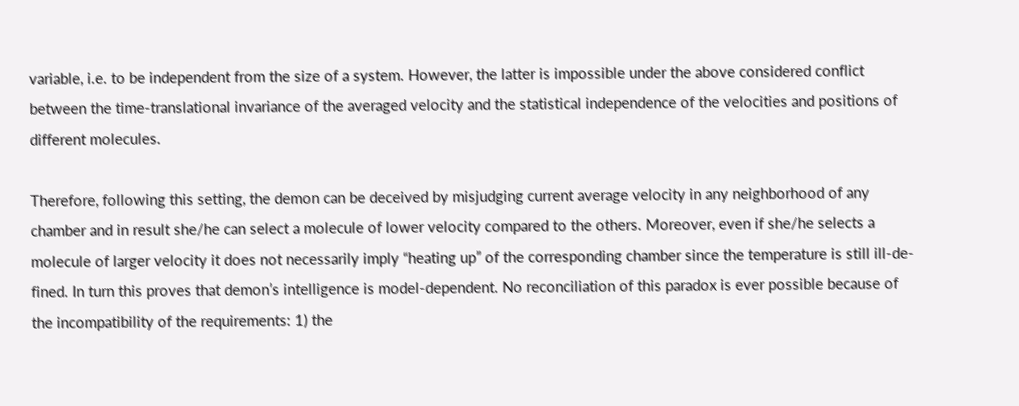variable, i.e. to be independent from the size of a system. However, the latter is impossible under the above considered conflict between the time-translational invariance of the averaged velocity and the statistical independence of the velocities and positions of different molecules.

Therefore, following this setting, the demon can be deceived by misjudging current average velocity in any neighborhood of any chamber and in result she/he can select a molecule of lower velocity compared to the others. Moreover, even if she/he selects a molecule of larger velocity it does not necessarily imply “heating up” of the corresponding chamber since the temperature is still ill-de- fined. In turn this proves that demon’s intelligence is model-dependent. No reconciliation of this paradox is ever possible because of the incompatibility of the requirements: 1) the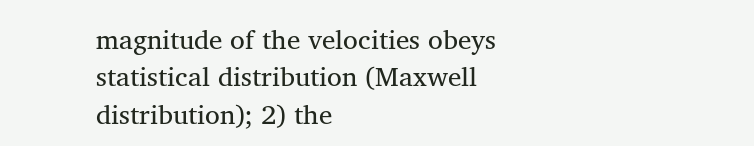magnitude of the velocities obeys statistical distribution (Maxwell distribution); 2) the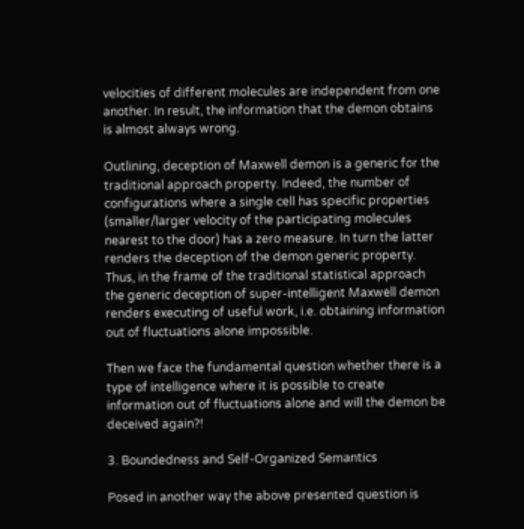velocities of different molecules are independent from one another. In result, the information that the demon obtains is almost always wrong.

Outlining, deception of Maxwell demon is a generic for the traditional approach property. Indeed, the number of configurations where a single cell has specific properties (smaller/larger velocity of the participating molecules nearest to the door) has a zero measure. In turn the latter renders the deception of the demon generic property. Thus, in the frame of the traditional statistical approach the generic deception of super-intelligent Maxwell demon renders executing of useful work, i.e. obtaining information out of fluctuations alone impossible.

Then we face the fundamental question whether there is a type of intelligence where it is possible to create information out of fluctuations alone and will the demon be deceived again?!

3. Boundedness and Self-Organized Semantics

Posed in another way the above presented question is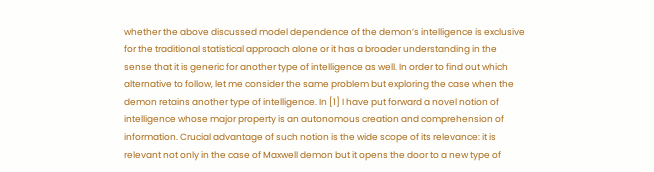whether the above discussed model dependence of the demon’s intelligence is exclusive for the traditional statistical approach alone or it has a broader understanding in the sense that it is generic for another type of intelligence as well. In order to find out which alternative to follow, let me consider the same problem but exploring the case when the demon retains another type of intelligence. In [1] I have put forward a novel notion of intelligence whose major property is an autonomous creation and comprehension of information. Crucial advantage of such notion is the wide scope of its relevance: it is relevant not only in the case of Maxwell demon but it opens the door to a new type of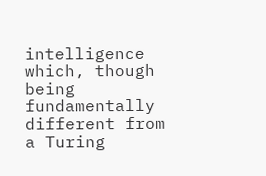intelligence which, though being fundamentally different from a Turing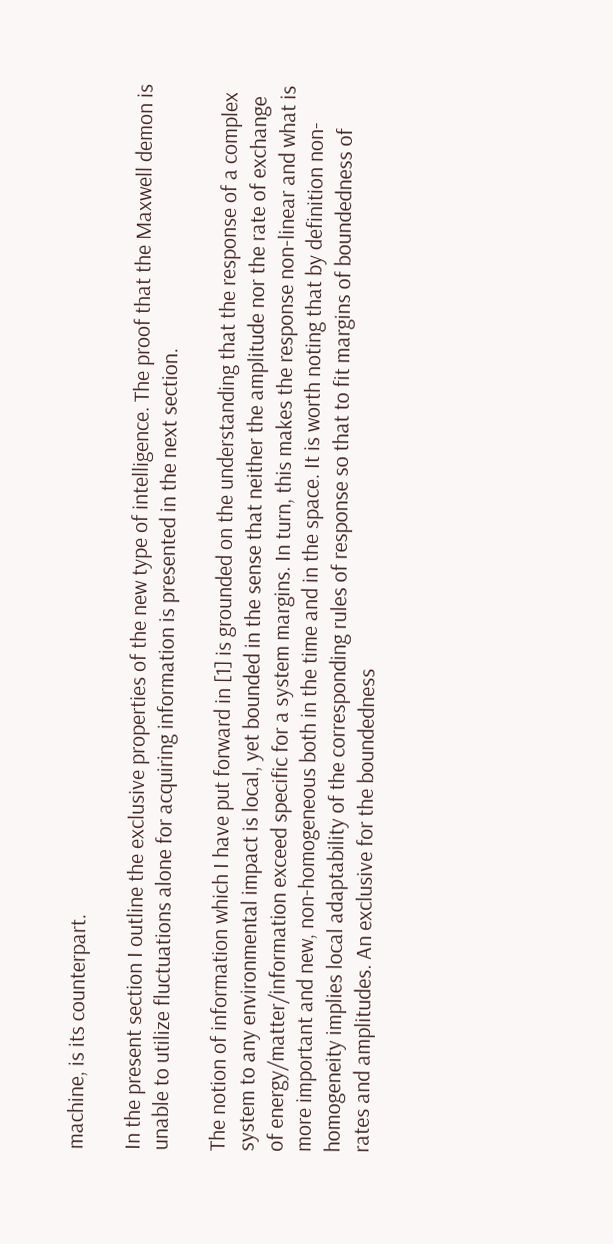machine, is its counterpart.

In the present section I outline the exclusive properties of the new type of intelligence. The proof that the Maxwell demon is unable to utilize fluctuations alone for acquiring information is presented in the next section.

The notion of information which I have put forward in [1] is grounded on the understanding that the response of a complex system to any environmental impact is local, yet bounded in the sense that neither the amplitude nor the rate of exchange of energy/matter/information exceed specific for a system margins. In turn, this makes the response non-linear and what is more important and new, non-homogeneous both in the time and in the space. It is worth noting that by definition non-homogeneity implies local adaptability of the corresponding rules of response so that to fit margins of boundedness of rates and amplitudes. An exclusive for the boundedness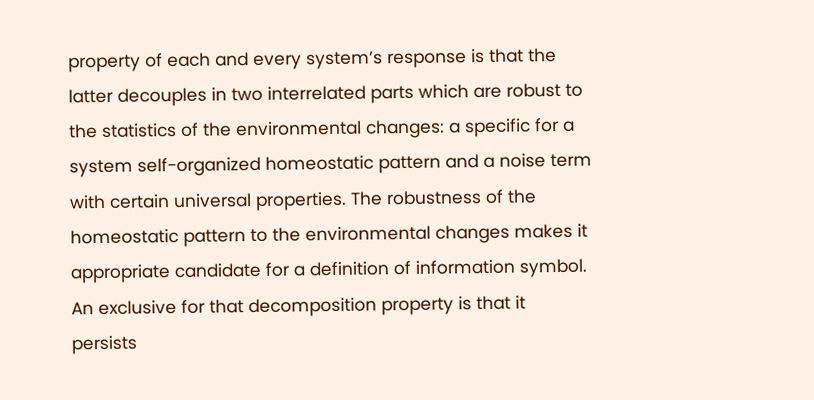property of each and every system’s response is that the latter decouples in two interrelated parts which are robust to the statistics of the environmental changes: a specific for a system self-organized homeostatic pattern and a noise term with certain universal properties. The robustness of the homeostatic pattern to the environmental changes makes it appropriate candidate for a definition of information symbol. An exclusive for that decomposition property is that it persists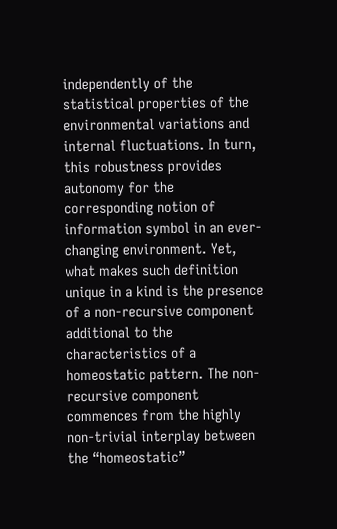independently of the statistical properties of the environmental variations and internal fluctuations. In turn, this robustness provides autonomy for the corresponding notion of information symbol in an ever-changing environment. Yet, what makes such definition unique in a kind is the presence of a non-recursive component additional to the characteristics of a homeostatic pattern. The non-recursive component commences from the highly non-trivial interplay between the “homeostatic”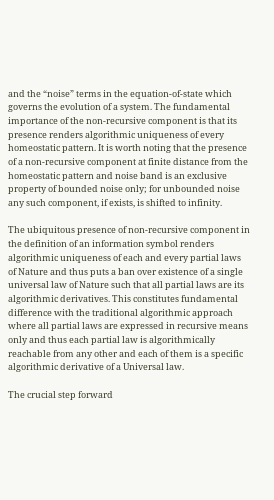and the “noise” terms in the equation-of-state which governs the evolution of a system. The fundamental importance of the non-recursive component is that its presence renders algorithmic uniqueness of every homeostatic pattern. It is worth noting that the presence of a non-recursive component at finite distance from the homeostatic pattern and noise band is an exclusive property of bounded noise only; for unbounded noise any such component, if exists, is shifted to infinity.

The ubiquitous presence of non-recursive component in the definition of an information symbol renders algorithmic uniqueness of each and every partial laws of Nature and thus puts a ban over existence of a single universal law of Nature such that all partial laws are its algorithmic derivatives. This constitutes fundamental difference with the traditional algorithmic approach where all partial laws are expressed in recursive means only and thus each partial law is algorithmically reachable from any other and each of them is a specific algorithmic derivative of a Universal law.

The crucial step forward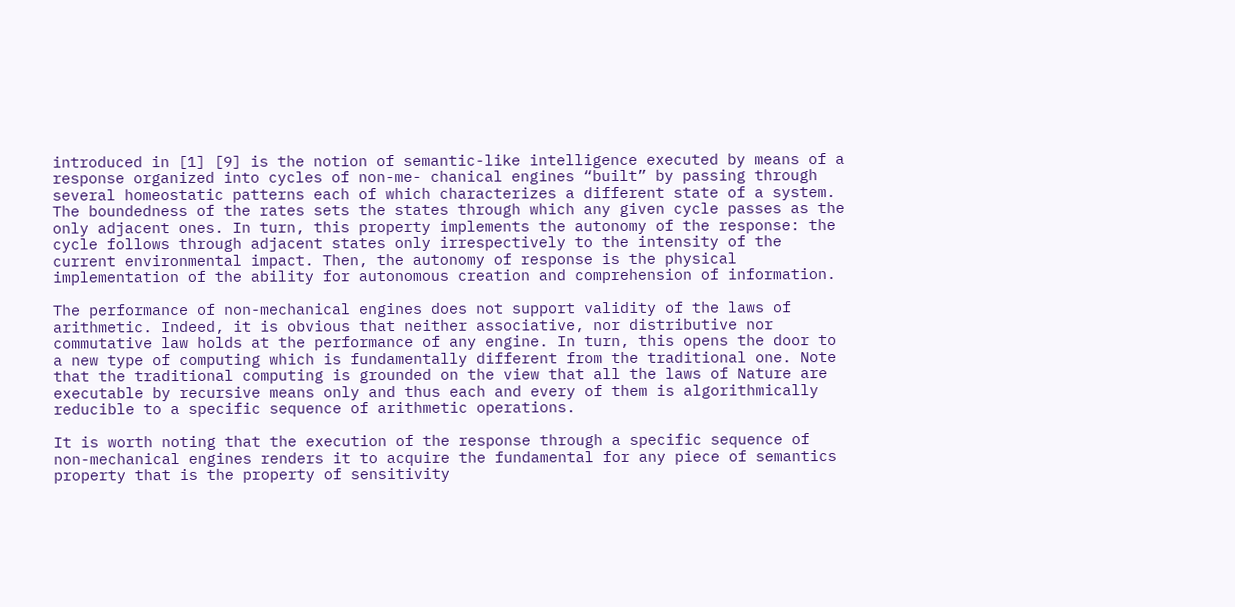introduced in [1] [9] is the notion of semantic-like intelligence executed by means of a response organized into cycles of non-me- chanical engines “built” by passing through several homeostatic patterns each of which characterizes a different state of a system. The boundedness of the rates sets the states through which any given cycle passes as the only adjacent ones. In turn, this property implements the autonomy of the response: the cycle follows through adjacent states only irrespectively to the intensity of the current environmental impact. Then, the autonomy of response is the physical implementation of the ability for autonomous creation and comprehension of information.

The performance of non-mechanical engines does not support validity of the laws of arithmetic. Indeed, it is obvious that neither associative, nor distributive nor commutative law holds at the performance of any engine. In turn, this opens the door to a new type of computing which is fundamentally different from the traditional one. Note that the traditional computing is grounded on the view that all the laws of Nature are executable by recursive means only and thus each and every of them is algorithmically reducible to a specific sequence of arithmetic operations.

It is worth noting that the execution of the response through a specific sequence of non-mechanical engines renders it to acquire the fundamental for any piece of semantics property that is the property of sensitivity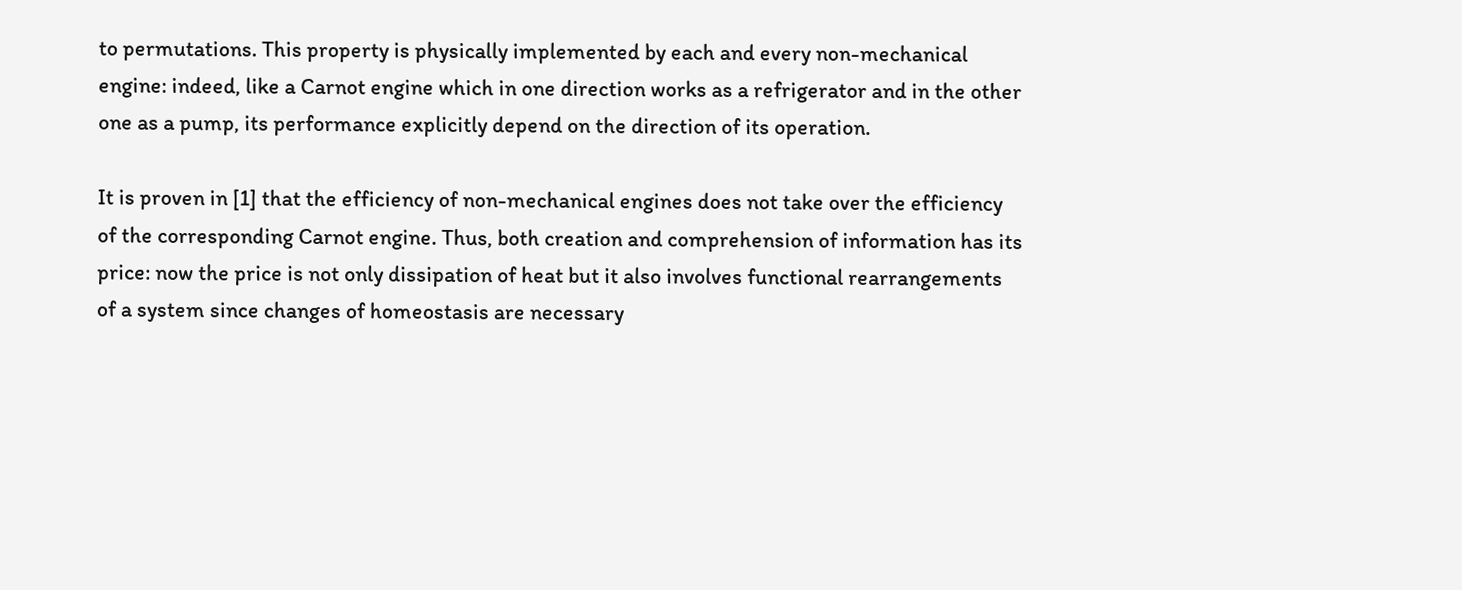to permutations. This property is physically implemented by each and every non-mechanical engine: indeed, like a Carnot engine which in one direction works as a refrigerator and in the other one as a pump, its performance explicitly depend on the direction of its operation.

It is proven in [1] that the efficiency of non-mechanical engines does not take over the efficiency of the corresponding Carnot engine. Thus, both creation and comprehension of information has its price: now the price is not only dissipation of heat but it also involves functional rearrangements of a system since changes of homeostasis are necessary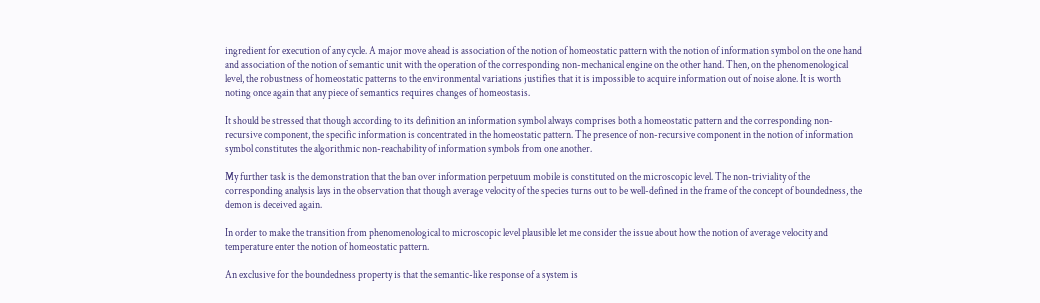ingredient for execution of any cycle. A major move ahead is association of the notion of homeostatic pattern with the notion of information symbol on the one hand and association of the notion of semantic unit with the operation of the corresponding non-mechanical engine on the other hand. Then, on the phenomenological level, the robustness of homeostatic patterns to the environmental variations justifies that it is impossible to acquire information out of noise alone. It is worth noting once again that any piece of semantics requires changes of homeostasis.

It should be stressed that though according to its definition an information symbol always comprises both a homeostatic pattern and the corresponding non-recursive component, the specific information is concentrated in the homeostatic pattern. The presence of non-recursive component in the notion of information symbol constitutes the algorithmic non-reachability of information symbols from one another.

My further task is the demonstration that the ban over information perpetuum mobile is constituted on the microscopic level. The non-triviality of the corresponding analysis lays in the observation that though average velocity of the species turns out to be well-defined in the frame of the concept of boundedness, the demon is deceived again.

In order to make the transition from phenomenological to microscopic level plausible let me consider the issue about how the notion of average velocity and temperature enter the notion of homeostatic pattern.

An exclusive for the boundedness property is that the semantic-like response of a system is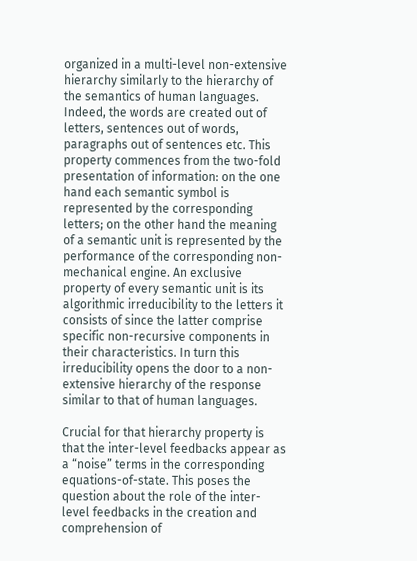organized in a multi-level non-extensive hierarchy similarly to the hierarchy of the semantics of human languages. Indeed, the words are created out of letters, sentences out of words, paragraphs out of sentences etc. This property commences from the two-fold presentation of information: on the one hand each semantic symbol is represented by the corresponding letters; on the other hand the meaning of a semantic unit is represented by the performance of the corresponding non-mechanical engine. An exclusive property of every semantic unit is its algorithmic irreducibility to the letters it consists of since the latter comprise specific non-recursive components in their characteristics. In turn this irreducibility opens the door to a non-extensive hierarchy of the response similar to that of human languages.

Crucial for that hierarchy property is that the inter-level feedbacks appear as a “noise” terms in the corresponding equations-of-state. This poses the question about the role of the inter-level feedbacks in the creation and comprehension of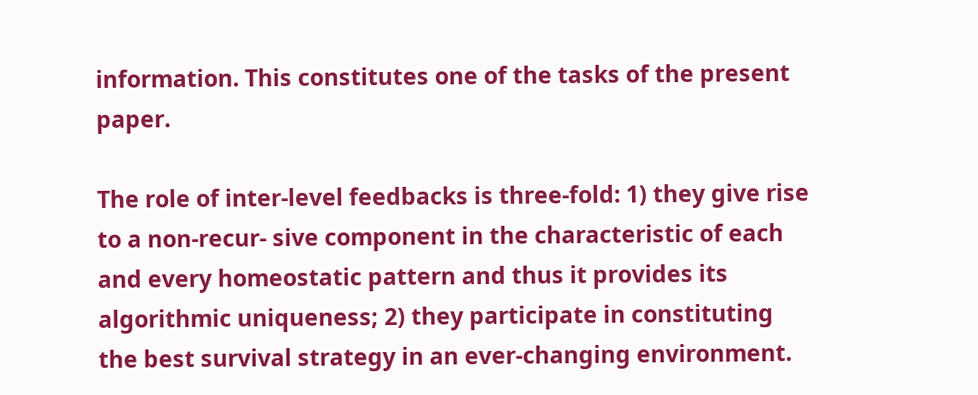information. This constitutes one of the tasks of the present paper.

The role of inter-level feedbacks is three-fold: 1) they give rise to a non-recur- sive component in the characteristic of each and every homeostatic pattern and thus it provides its algorithmic uniqueness; 2) they participate in constituting the best survival strategy in an ever-changing environment.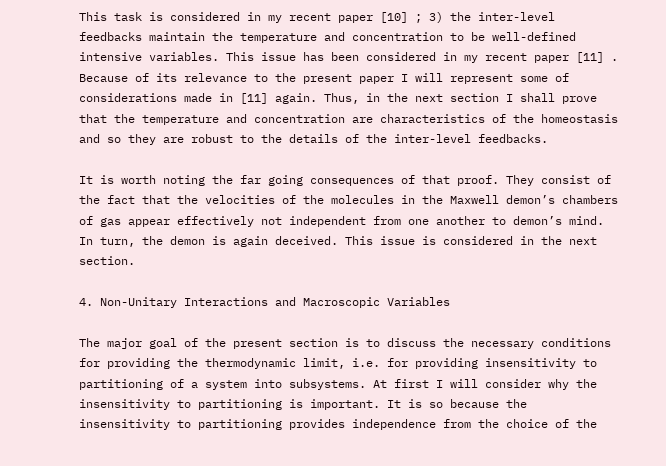This task is considered in my recent paper [10] ; 3) the inter-level feedbacks maintain the temperature and concentration to be well-defined intensive variables. This issue has been considered in my recent paper [11] . Because of its relevance to the present paper I will represent some of considerations made in [11] again. Thus, in the next section I shall prove that the temperature and concentration are characteristics of the homeostasis and so they are robust to the details of the inter-level feedbacks.

It is worth noting the far going consequences of that proof. They consist of the fact that the velocities of the molecules in the Maxwell demon’s chambers of gas appear effectively not independent from one another to demon’s mind. In turn, the demon is again deceived. This issue is considered in the next section.

4. Non-Unitary Interactions and Macroscopic Variables

The major goal of the present section is to discuss the necessary conditions for providing the thermodynamic limit, i.e. for providing insensitivity to partitioning of a system into subsystems. At first I will consider why the insensitivity to partitioning is important. It is so because the insensitivity to partitioning provides independence from the choice of the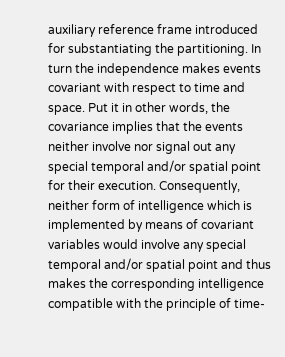auxiliary reference frame introduced for substantiating the partitioning. In turn the independence makes events covariant with respect to time and space. Put it in other words, the covariance implies that the events neither involve nor signal out any special temporal and/or spatial point for their execution. Consequently, neither form of intelligence which is implemented by means of covariant variables would involve any special temporal and/or spatial point and thus makes the corresponding intelligence compatible with the principle of time-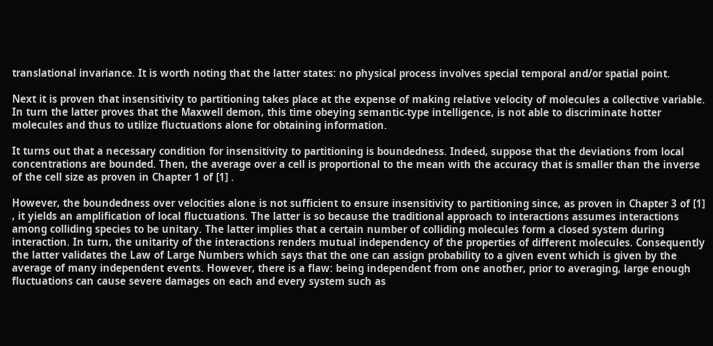translational invariance. It is worth noting that the latter states: no physical process involves special temporal and/or spatial point.

Next it is proven that insensitivity to partitioning takes place at the expense of making relative velocity of molecules a collective variable. In turn the latter proves that the Maxwell demon, this time obeying semantic-type intelligence, is not able to discriminate hotter molecules and thus to utilize fluctuations alone for obtaining information.

It turns out that a necessary condition for insensitivity to partitioning is boundedness. Indeed, suppose that the deviations from local concentrations are bounded. Then, the average over a cell is proportional to the mean with the accuracy that is smaller than the inverse of the cell size as proven in Chapter 1 of [1] .

However, the boundedness over velocities alone is not sufficient to ensure insensitivity to partitioning since, as proven in Chapter 3 of [1] , it yields an amplification of local fluctuations. The latter is so because the traditional approach to interactions assumes interactions among colliding species to be unitary. The latter implies that a certain number of colliding molecules form a closed system during interaction. In turn, the unitarity of the interactions renders mutual independency of the properties of different molecules. Consequently the latter validates the Law of Large Numbers which says that the one can assign probability to a given event which is given by the average of many independent events. However, there is a flaw: being independent from one another, prior to averaging, large enough fluctuations can cause severe damages on each and every system such as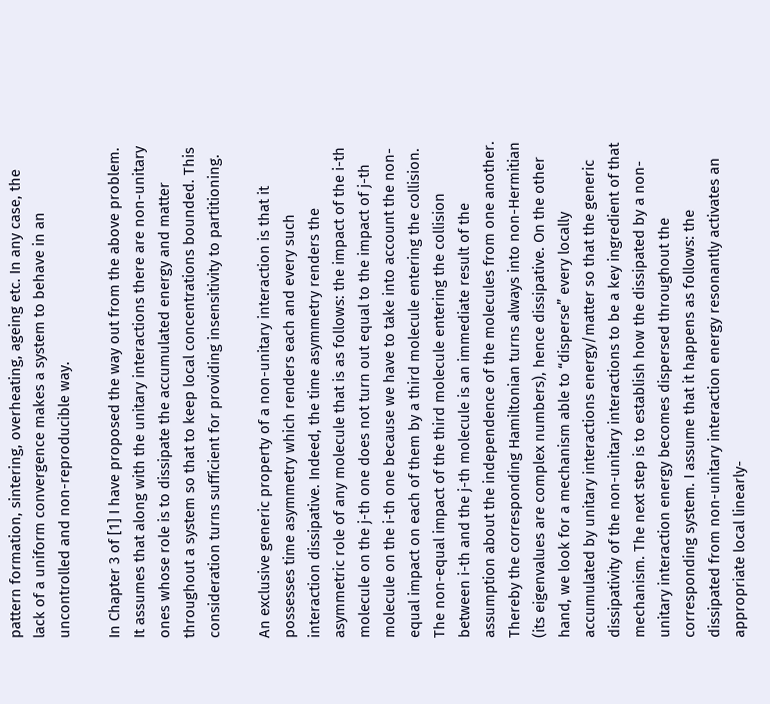pattern formation, sintering, overheating, ageing etc. In any case, the lack of a uniform convergence makes a system to behave in an uncontrolled and non-reproducible way.

In Chapter 3 of [1] I have proposed the way out from the above problem. It assumes that along with the unitary interactions there are non-unitary ones whose role is to dissipate the accumulated energy and matter throughout a system so that to keep local concentrations bounded. This consideration turns sufficient for providing insensitivity to partitioning.

An exclusive generic property of a non-unitary interaction is that it possesses time asymmetry which renders each and every such interaction dissipative. Indeed, the time asymmetry renders the asymmetric role of any molecule that is as follows: the impact of the i-th molecule on the j-th one does not turn out equal to the impact of j-th molecule on the i-th one because we have to take into account the non-equal impact on each of them by a third molecule entering the collision. The non-equal impact of the third molecule entering the collision between i-th and the j-th molecule is an immediate result of the assumption about the independence of the molecules from one another. Thereby the corresponding Hamiltonian turns always into non-Hermitian (its eigenvalues are complex numbers), hence dissipative. On the other hand, we look for a mechanism able to “disperse” every locally accumulated by unitary interactions energy/matter so that the generic dissipativity of the non-unitary interactions to be a key ingredient of that mechanism. The next step is to establish how the dissipated by a non-unitary interaction energy becomes dispersed throughout the corresponding system. I assume that it happens as follows: the dissipated from non-unitary interaction energy resonantly activates an appropriate local linearly-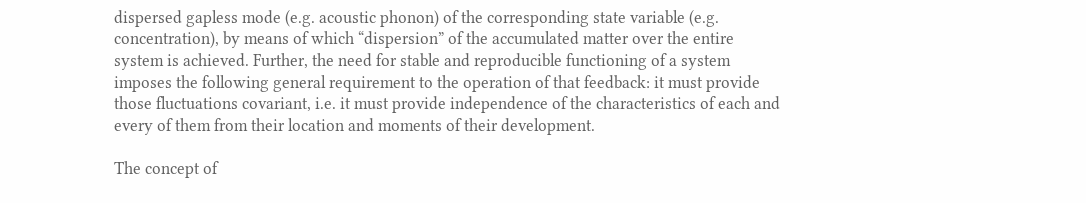dispersed gapless mode (e.g. acoustic phonon) of the corresponding state variable (e.g. concentration), by means of which “dispersion” of the accumulated matter over the entire system is achieved. Further, the need for stable and reproducible functioning of a system imposes the following general requirement to the operation of that feedback: it must provide those fluctuations covariant, i.e. it must provide independence of the characteristics of each and every of them from their location and moments of their development.

The concept of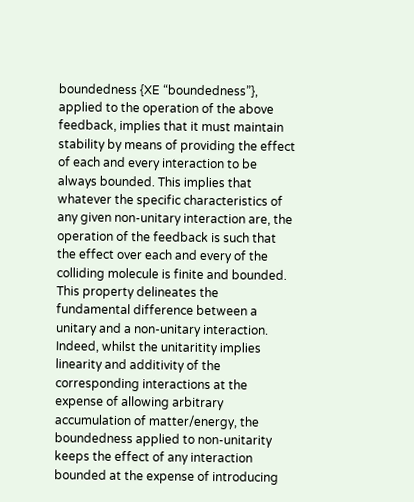boundedness {XE “boundedness”}, applied to the operation of the above feedback, implies that it must maintain stability by means of providing the effect of each and every interaction to be always bounded. This implies that whatever the specific characteristics of any given non-unitary interaction are, the operation of the feedback is such that the effect over each and every of the colliding molecule is finite and bounded. This property delineates the fundamental difference between a unitary and a non-unitary interaction. Indeed, whilst the unitaritity implies linearity and additivity of the corresponding interactions at the expense of allowing arbitrary accumulation of matter/energy, the boundedness applied to non-unitarity keeps the effect of any interaction bounded at the expense of introducing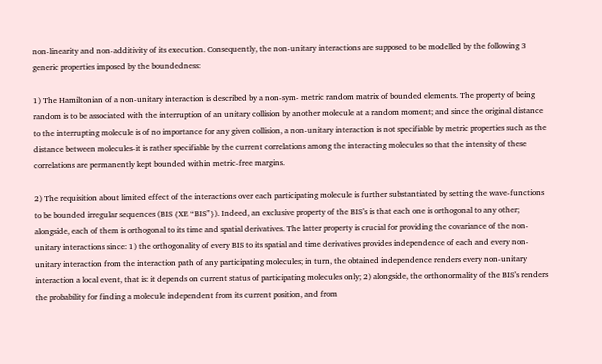non-linearity and non-additivity of its execution. Consequently, the non-unitary interactions are supposed to be modelled by the following 3 generic properties imposed by the boundedness:

1) The Hamiltonian of a non-unitary interaction is described by a non-sym- metric random matrix of bounded elements. The property of being random is to be associated with the interruption of an unitary collision by another molecule at a random moment; and since the original distance to the interrupting molecule is of no importance for any given collision, a non-unitary interaction is not specifiable by metric properties such as the distance between molecules-it is rather specifiable by the current correlations among the interacting molecules so that the intensity of these correlations are permanently kept bounded within metric-free margins.

2) The requisition about limited effect of the interactions over each participating molecule is further substantiated by setting the wave-functions to be bounded irregular sequences (BIS {XE “BIS”}). Indeed, an exclusive property of the BIS’s is that each one is orthogonal to any other; alongside, each of them is orthogonal to its time and spatial derivatives. The latter property is crucial for providing the covariance of the non-unitary interactions since: 1) the orthogonality of every BIS to its spatial and time derivatives provides independence of each and every non-unitary interaction from the interaction path of any participating molecules; in turn, the obtained independence renders every non-unitary interaction a local event, that is: it depends on current status of participating molecules only; 2) alongside, the orthonormality of the BIS’s renders the probability for finding a molecule independent from its current position, and from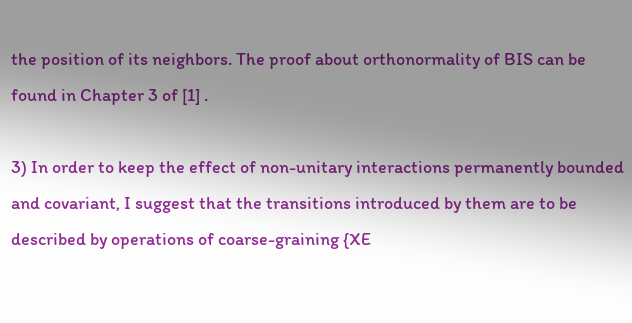the position of its neighbors. The proof about orthonormality of BIS can be found in Chapter 3 of [1] .

3) In order to keep the effect of non-unitary interactions permanently bounded and covariant, I suggest that the transitions introduced by them are to be described by operations of coarse-graining {XE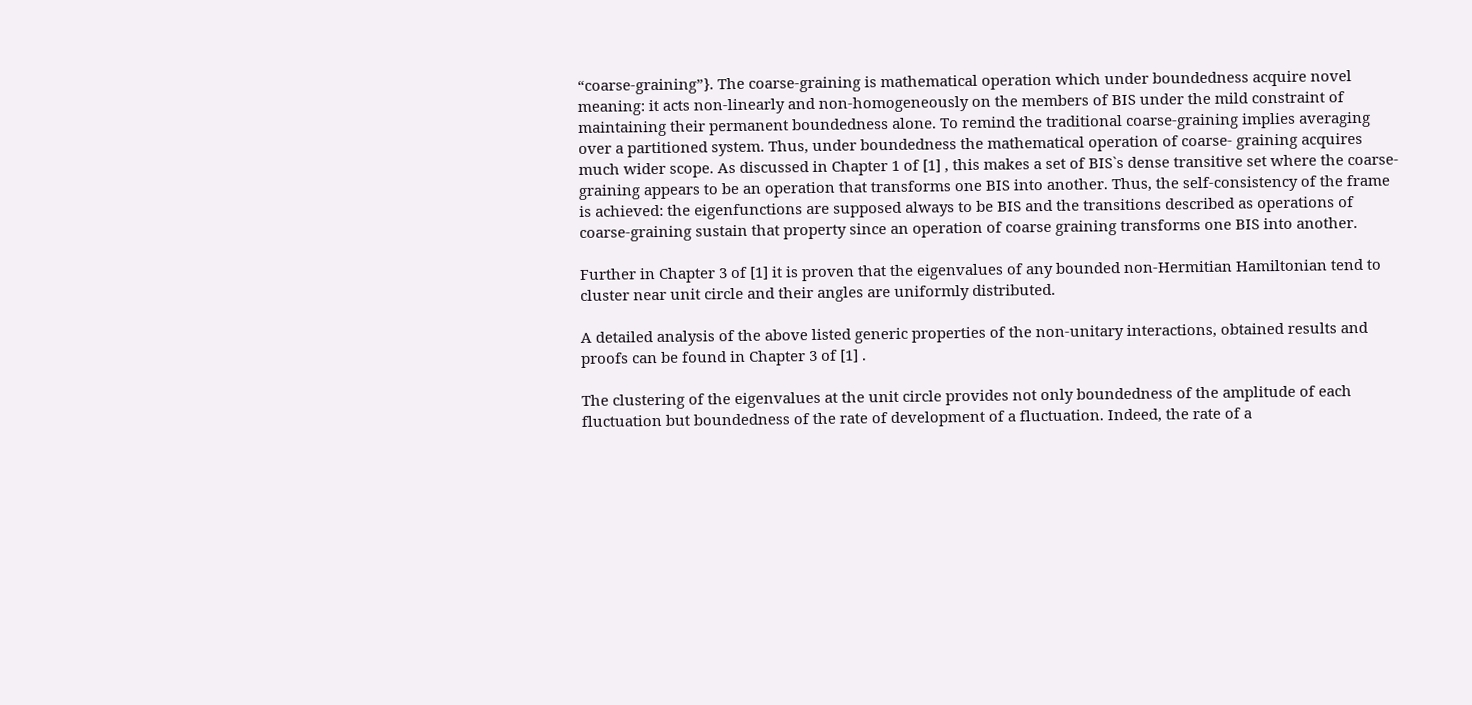“coarse-graining”}. The coarse-graining is mathematical operation which under boundedness acquire novel meaning: it acts non-linearly and non-homogeneously on the members of BIS under the mild constraint of maintaining their permanent boundedness alone. To remind the traditional coarse-graining implies averaging over a partitioned system. Thus, under boundedness the mathematical operation of coarse- graining acquires much wider scope. As discussed in Chapter 1 of [1] , this makes a set of BIS`s dense transitive set where the coarse-graining appears to be an operation that transforms one BIS into another. Thus, the self-consistency of the frame is achieved: the eigenfunctions are supposed always to be BIS and the transitions described as operations of coarse-graining sustain that property since an operation of coarse graining transforms one BIS into another.

Further in Chapter 3 of [1] it is proven that the eigenvalues of any bounded non-Hermitian Hamiltonian tend to cluster near unit circle and their angles are uniformly distributed.

A detailed analysis of the above listed generic properties of the non-unitary interactions, obtained results and proofs can be found in Chapter 3 of [1] .

The clustering of the eigenvalues at the unit circle provides not only boundedness of the amplitude of each fluctuation but boundedness of the rate of development of a fluctuation. Indeed, the rate of a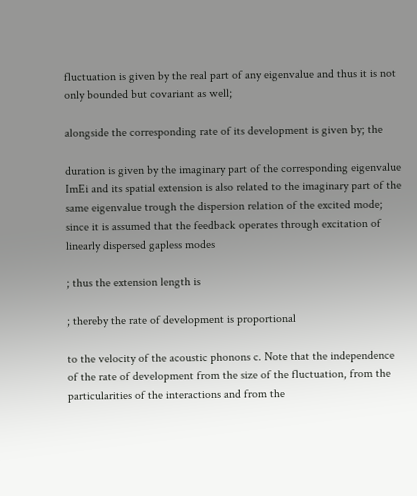fluctuation is given by the real part of any eigenvalue and thus it is not only bounded but covariant as well;

alongside the corresponding rate of its development is given by; the

duration is given by the imaginary part of the corresponding eigenvalue ImEi and its spatial extension is also related to the imaginary part of the same eigenvalue trough the dispersion relation of the excited mode; since it is assumed that the feedback operates through excitation of linearly dispersed gapless modes

; thus the extension length is

; thereby the rate of development is proportional

to the velocity of the acoustic phonons c. Note that the independence of the rate of development from the size of the fluctuation, from the particularities of the interactions and from the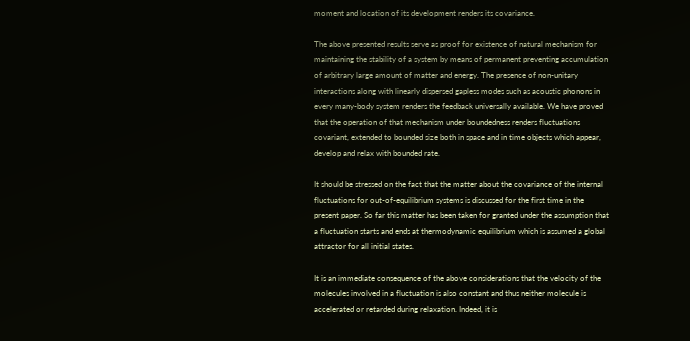moment and location of its development renders its covariance.

The above presented results serve as proof for existence of natural mechanism for maintaining the stability of a system by means of permanent preventing accumulation of arbitrary large amount of matter and energy. The presence of non-unitary interactions along with linearly dispersed gapless modes such as acoustic phonons in every many-body system renders the feedback universally available. We have proved that the operation of that mechanism under boundedness renders fluctuations covariant, extended to bounded size both in space and in time objects which appear, develop and relax with bounded rate.

It should be stressed on the fact that the matter about the covariance of the internal fluctuations for out-of-equilibrium systems is discussed for the first time in the present paper. So far this matter has been taken for granted under the assumption that a fluctuation starts and ends at thermodynamic equilibrium which is assumed a global attractor for all initial states.

It is an immediate consequence of the above considerations that the velocity of the molecules involved in a fluctuation is also constant and thus neither molecule is accelerated or retarded during relaxation. Indeed, it is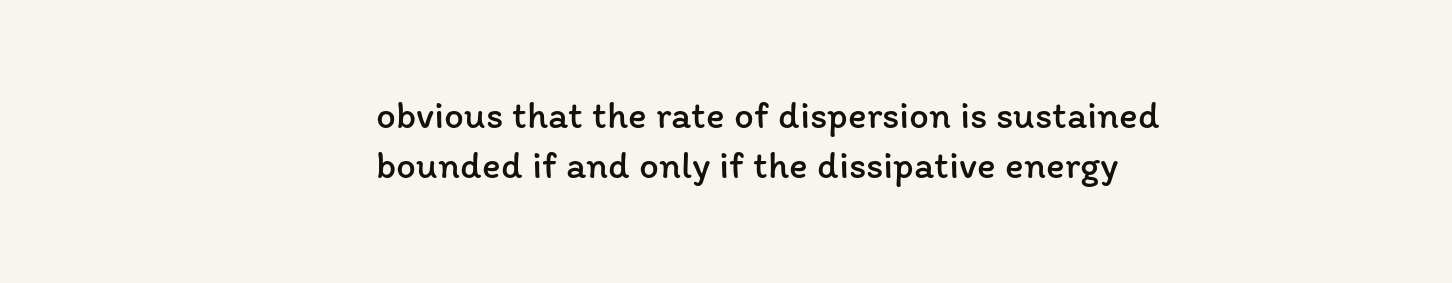obvious that the rate of dispersion is sustained bounded if and only if the dissipative energy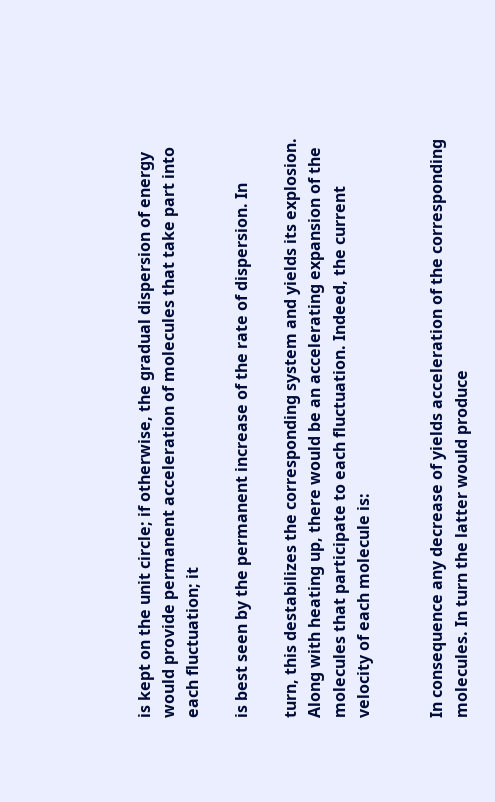is kept on the unit circle; if otherwise, the gradual dispersion of energy would provide permanent acceleration of molecules that take part into each fluctuation; it

is best seen by the permanent increase of the rate of dispersion. In

turn, this destabilizes the corresponding system and yields its explosion. Along with heating up, there would be an accelerating expansion of the molecules that participate to each fluctuation. Indeed, the current velocity of each molecule is:


In consequence any decrease of yields acceleration of the corresponding molecules. In turn the latter would produce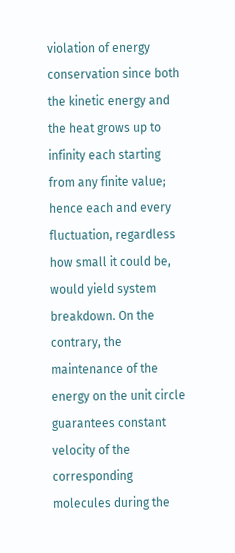violation of energy conservation since both the kinetic energy and the heat grows up to infinity each starting from any finite value; hence each and every fluctuation, regardless how small it could be, would yield system breakdown. On the contrary, the maintenance of the energy on the unit circle guarantees constant velocity of the corresponding molecules during the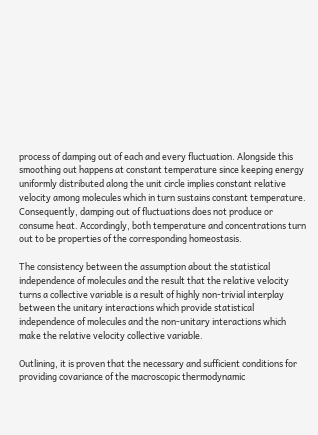process of damping out of each and every fluctuation. Alongside this smoothing out happens at constant temperature since keeping energy uniformly distributed along the unit circle implies constant relative velocity among molecules which in turn sustains constant temperature. Consequently, damping out of fluctuations does not produce or consume heat. Accordingly, both temperature and concentrations turn out to be properties of the corresponding homeostasis.

The consistency between the assumption about the statistical independence of molecules and the result that the relative velocity turns a collective variable is a result of highly non-trivial interplay between the unitary interactions which provide statistical independence of molecules and the non-unitary interactions which make the relative velocity collective variable.

Outlining, it is proven that the necessary and sufficient conditions for providing covariance of the macroscopic thermodynamic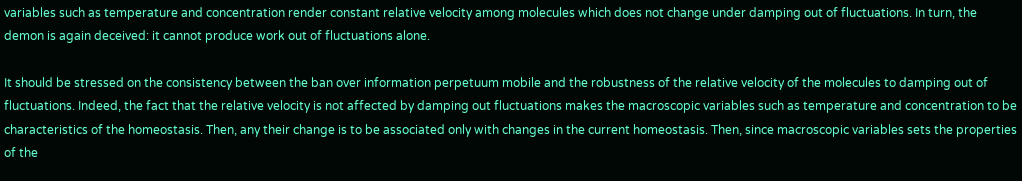variables such as temperature and concentration render constant relative velocity among molecules which does not change under damping out of fluctuations. In turn, the demon is again deceived: it cannot produce work out of fluctuations alone.

It should be stressed on the consistency between the ban over information perpetuum mobile and the robustness of the relative velocity of the molecules to damping out of fluctuations. Indeed, the fact that the relative velocity is not affected by damping out fluctuations makes the macroscopic variables such as temperature and concentration to be characteristics of the homeostasis. Then, any their change is to be associated only with changes in the current homeostasis. Then, since macroscopic variables sets the properties of the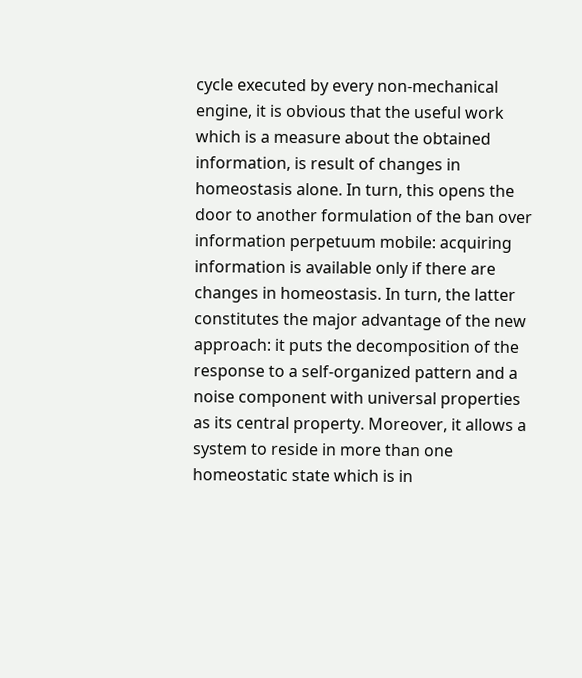cycle executed by every non-mechanical engine, it is obvious that the useful work which is a measure about the obtained information, is result of changes in homeostasis alone. In turn, this opens the door to another formulation of the ban over information perpetuum mobile: acquiring information is available only if there are changes in homeostasis. In turn, the latter constitutes the major advantage of the new approach: it puts the decomposition of the response to a self-organized pattern and a noise component with universal properties as its central property. Moreover, it allows a system to reside in more than one homeostatic state which is in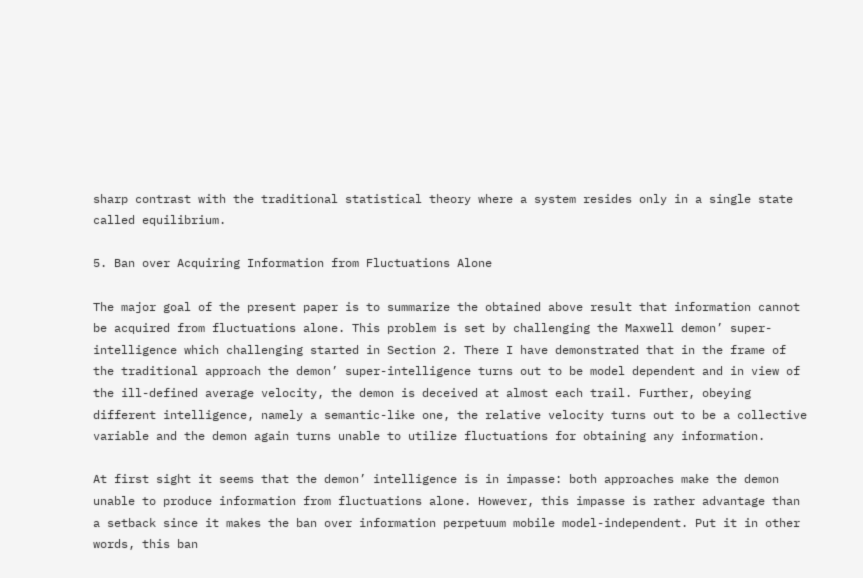sharp contrast with the traditional statistical theory where a system resides only in a single state called equilibrium.

5. Ban over Acquiring Information from Fluctuations Alone

The major goal of the present paper is to summarize the obtained above result that information cannot be acquired from fluctuations alone. This problem is set by challenging the Maxwell demon’ super-intelligence which challenging started in Section 2. There I have demonstrated that in the frame of the traditional approach the demon’ super-intelligence turns out to be model dependent and in view of the ill-defined average velocity, the demon is deceived at almost each trail. Further, obeying different intelligence, namely a semantic-like one, the relative velocity turns out to be a collective variable and the demon again turns unable to utilize fluctuations for obtaining any information.

At first sight it seems that the demon’ intelligence is in impasse: both approaches make the demon unable to produce information from fluctuations alone. However, this impasse is rather advantage than a setback since it makes the ban over information perpetuum mobile model-independent. Put it in other words, this ban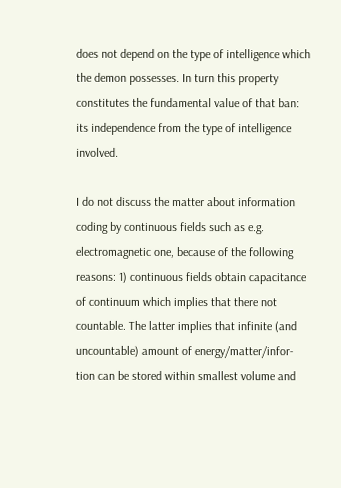does not depend on the type of intelligence which the demon possesses. In turn this property constitutes the fundamental value of that ban: its independence from the type of intelligence involved.

I do not discuss the matter about information coding by continuous fields such as e.g. electromagnetic one, because of the following reasons: 1) continuous fields obtain capacitance of continuum which implies that there not countable. The latter implies that infinite (and uncountable) amount of energy/matter/infor- tion can be stored within smallest volume and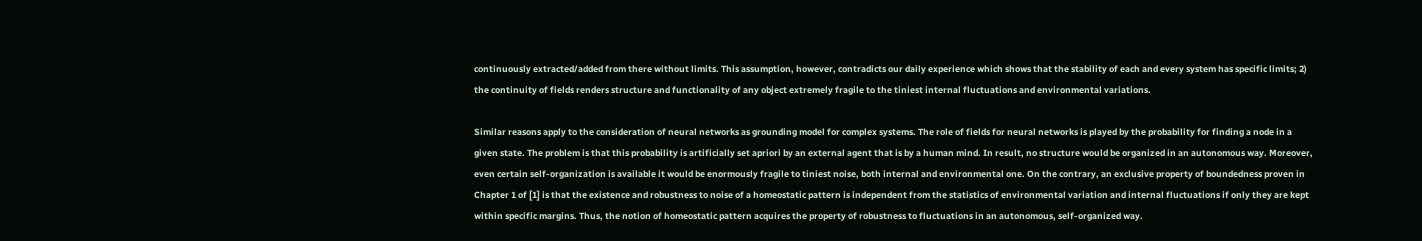continuously extracted/added from there without limits. This assumption, however, contradicts our daily experience which shows that the stability of each and every system has specific limits; 2) the continuity of fields renders structure and functionality of any object extremely fragile to the tiniest internal fluctuations and environmental variations.

Similar reasons apply to the consideration of neural networks as grounding model for complex systems. The role of fields for neural networks is played by the probability for finding a node in a given state. The problem is that this probability is artificially set apriori by an external agent that is by a human mind. In result, no structure would be organized in an autonomous way. Moreover, even certain self-organization is available it would be enormously fragile to tiniest noise, both internal and environmental one. On the contrary, an exclusive property of boundedness proven in Chapter 1 of [1] is that the existence and robustness to noise of a homeostatic pattern is independent from the statistics of environmental variation and internal fluctuations if only they are kept within specific margins. Thus, the notion of homeostatic pattern acquires the property of robustness to fluctuations in an autonomous, self-organized way.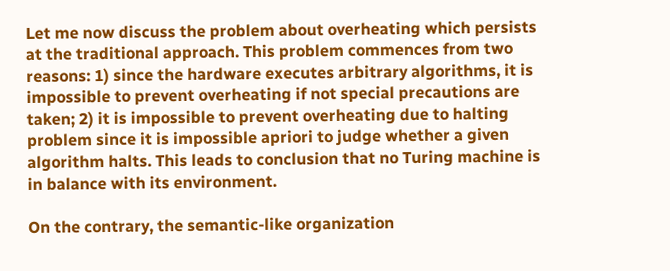Let me now discuss the problem about overheating which persists at the traditional approach. This problem commences from two reasons: 1) since the hardware executes arbitrary algorithms, it is impossible to prevent overheating if not special precautions are taken; 2) it is impossible to prevent overheating due to halting problem since it is impossible apriori to judge whether a given algorithm halts. This leads to conclusion that no Turing machine is in balance with its environment.

On the contrary, the semantic-like organization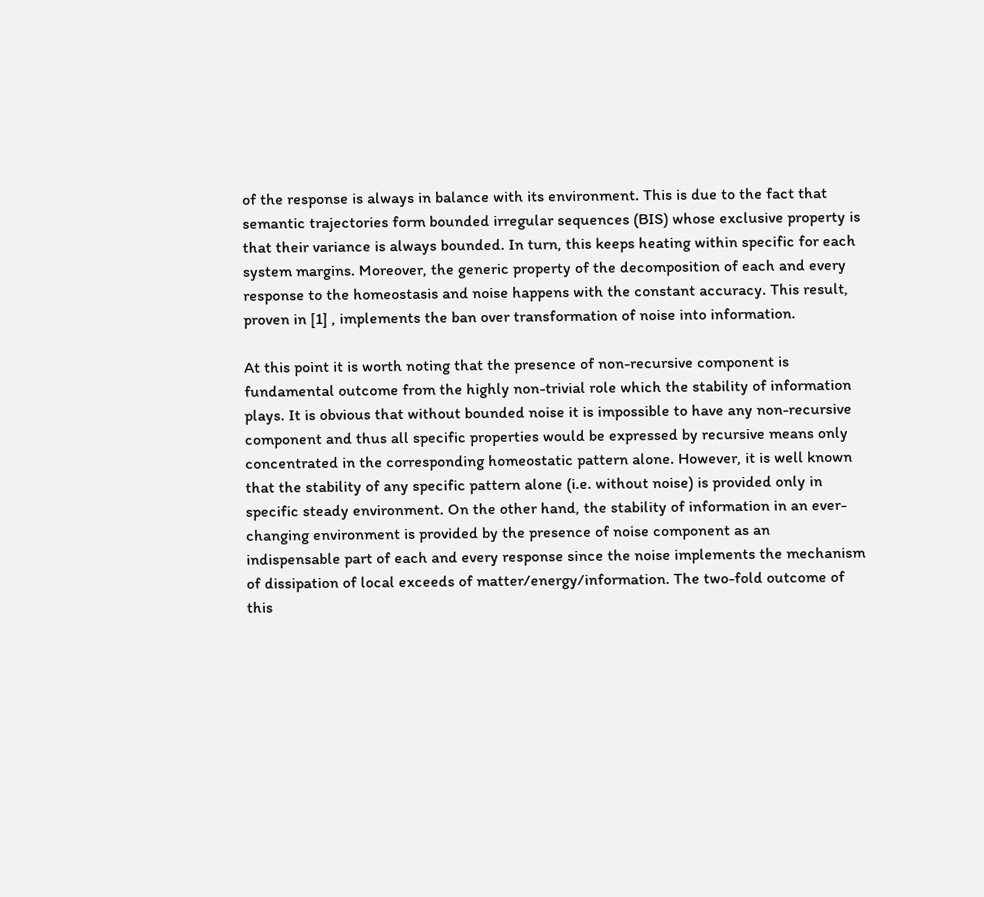of the response is always in balance with its environment. This is due to the fact that semantic trajectories form bounded irregular sequences (BIS) whose exclusive property is that their variance is always bounded. In turn, this keeps heating within specific for each system margins. Moreover, the generic property of the decomposition of each and every response to the homeostasis and noise happens with the constant accuracy. This result, proven in [1] , implements the ban over transformation of noise into information.

At this point it is worth noting that the presence of non-recursive component is fundamental outcome from the highly non-trivial role which the stability of information plays. It is obvious that without bounded noise it is impossible to have any non-recursive component and thus all specific properties would be expressed by recursive means only concentrated in the corresponding homeostatic pattern alone. However, it is well known that the stability of any specific pattern alone (i.e. without noise) is provided only in specific steady environment. On the other hand, the stability of information in an ever-changing environment is provided by the presence of noise component as an indispensable part of each and every response since the noise implements the mechanism of dissipation of local exceeds of matter/energy/information. The two-fold outcome of this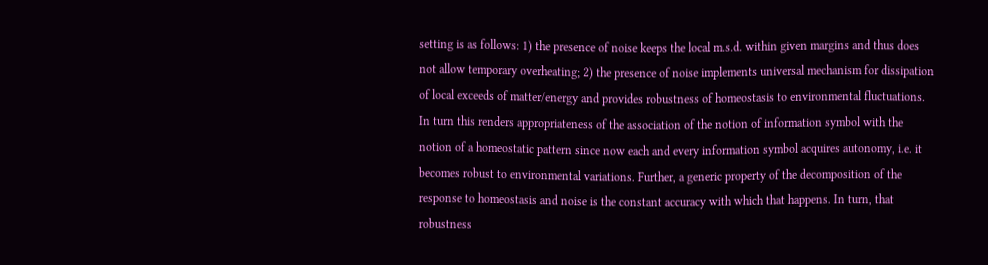setting is as follows: 1) the presence of noise keeps the local m.s.d. within given margins and thus does not allow temporary overheating; 2) the presence of noise implements universal mechanism for dissipation of local exceeds of matter/energy and provides robustness of homeostasis to environmental fluctuations. In turn this renders appropriateness of the association of the notion of information symbol with the notion of a homeostatic pattern since now each and every information symbol acquires autonomy, i.e. it becomes robust to environmental variations. Further, a generic property of the decomposition of the response to homeostasis and noise is the constant accuracy with which that happens. In turn, that robustness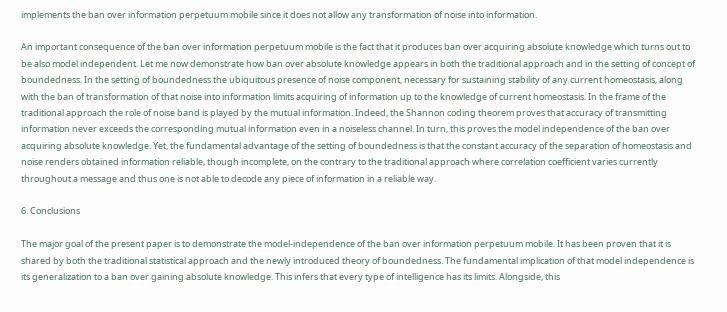implements the ban over information perpetuum mobile since it does not allow any transformation of noise into information.

An important consequence of the ban over information perpetuum mobile is the fact that it produces ban over acquiring absolute knowledge which turns out to be also model independent. Let me now demonstrate how ban over absolute knowledge appears in both the traditional approach and in the setting of concept of boundedness. In the setting of boundedness the ubiquitous presence of noise component, necessary for sustaining stability of any current homeostasis, along with the ban of transformation of that noise into information limits acquiring of information up to the knowledge of current homeostasis. In the frame of the traditional approach the role of noise band is played by the mutual information. Indeed, the Shannon coding theorem proves that accuracy of transmitting information never exceeds the corresponding mutual information even in a noiseless channel. In turn, this proves the model independence of the ban over acquiring absolute knowledge. Yet, the fundamental advantage of the setting of boundedness is that the constant accuracy of the separation of homeostasis and noise renders obtained information reliable, though incomplete, on the contrary to the traditional approach where correlation coefficient varies currently throughout a message and thus one is not able to decode any piece of information in a reliable way.

6. Conclusions

The major goal of the present paper is to demonstrate the model-independence of the ban over information perpetuum mobile. It has been proven that it is shared by both the traditional statistical approach and the newly introduced theory of boundedness. The fundamental implication of that model independence is its generalization to a ban over gaining absolute knowledge. This infers that every type of intelligence has its limits. Alongside, this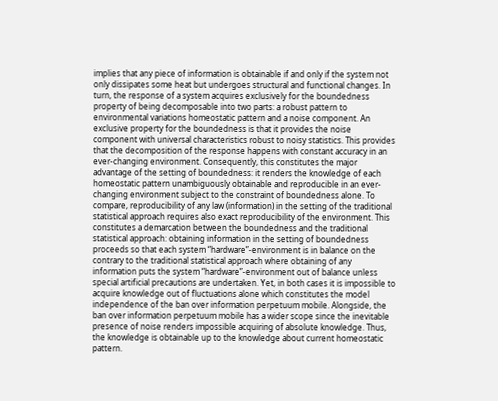implies that any piece of information is obtainable if and only if the system not only dissipates some heat but undergoes structural and functional changes. In turn, the response of a system acquires exclusively for the boundedness property of being decomposable into two parts: a robust pattern to environmental variations homeostatic pattern and a noise component. An exclusive property for the boundedness is that it provides the noise component with universal characteristics robust to noisy statistics. This provides that the decomposition of the response happens with constant accuracy in an ever-changing environment. Consequently, this constitutes the major advantage of the setting of boundedness: it renders the knowledge of each homeostatic pattern unambiguously obtainable and reproducible in an ever-changing environment subject to the constraint of boundedness alone. To compare, reproducibility of any law (information) in the setting of the traditional statistical approach requires also exact reproducibility of the environment. This constitutes a demarcation between the boundedness and the traditional statistical approach: obtaining information in the setting of boundedness proceeds so that each system “hardware”-environment is in balance on the contrary to the traditional statistical approach where obtaining of any information puts the system “hardware”-environment out of balance unless special artificial precautions are undertaken. Yet, in both cases it is impossible to acquire knowledge out of fluctuations alone which constitutes the model independence of the ban over information perpetuum mobile. Alongside, the ban over information perpetuum mobile has a wider scope since the inevitable presence of noise renders impossible acquiring of absolute knowledge. Thus, the knowledge is obtainable up to the knowledge about current homeostatic pattern.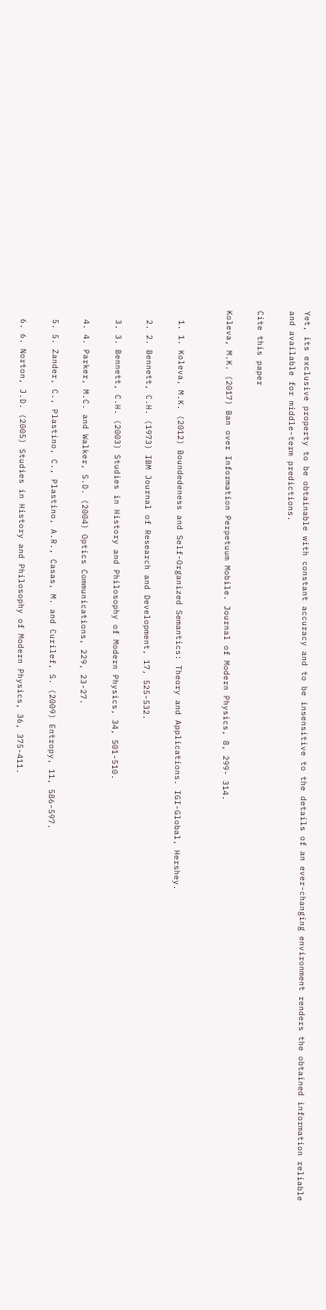Yet, its exclusive property to be obtainable with constant accuracy and to be insensitive to the details of an ever-changing environment renders the obtained information reliable and available for middle-term predictions.

Cite this paper

Koleva, M.K. (2017) Ban over Information Perpetuum Mobile. Journal of Modern Physics, 8, 299- 314.


  1. 1. Koleva, M.K. (2012) Boundedeness and Self-Organized Semantics: Theory and Applications. IGI-Global, Hershey.

  2. 2. Bennett, C.H. (1973) IBM Journal of Research and Development, 17, 525-532.

  3. 3. Bennett, C.H. (2003) Studies in History and Philosophy of Modern Physics, 34, 501-510.

  4. 4. Parker, M.C. and Walker, S.D. (2004) Optics Communications, 229, 23-27.

  5. 5. Zander, C., Plastino, C., Plastino, A.R., Casas, M. and Curilef, S. (2009) Entropy, 11, 586-597.

  6. 6. Norton, J.D. (2005) Studies in History and Philosophy of Modern Physics, 36, 375-411.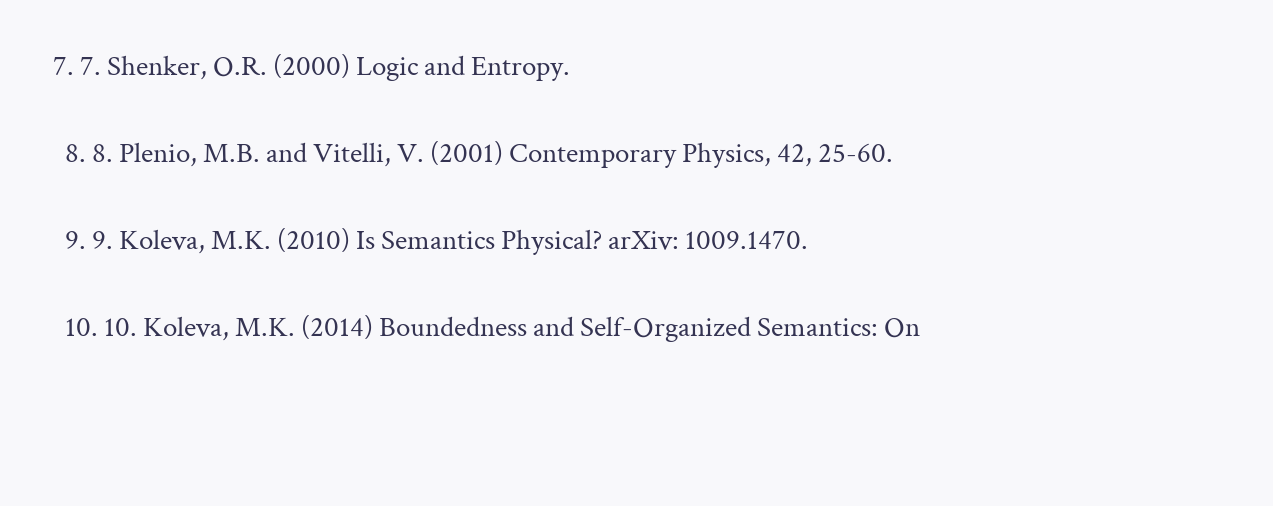7. 7. Shenker, O.R. (2000) Logic and Entropy.

  8. 8. Plenio, M.B. and Vitelli, V. (2001) Contemporary Physics, 42, 25-60.

  9. 9. Koleva, M.K. (2010) Is Semantics Physical? arXiv: 1009.1470.

  10. 10. Koleva, M.K. (2014) Boundedness and Self-Organized Semantics: On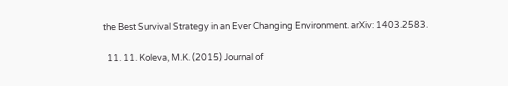the Best Survival Strategy in an Ever Changing Environment. arXiv: 1403.2583.

  11. 11. Koleva, M.K. (2015) Journal of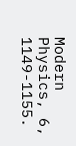Modern Physics, 6, 1149-1155.